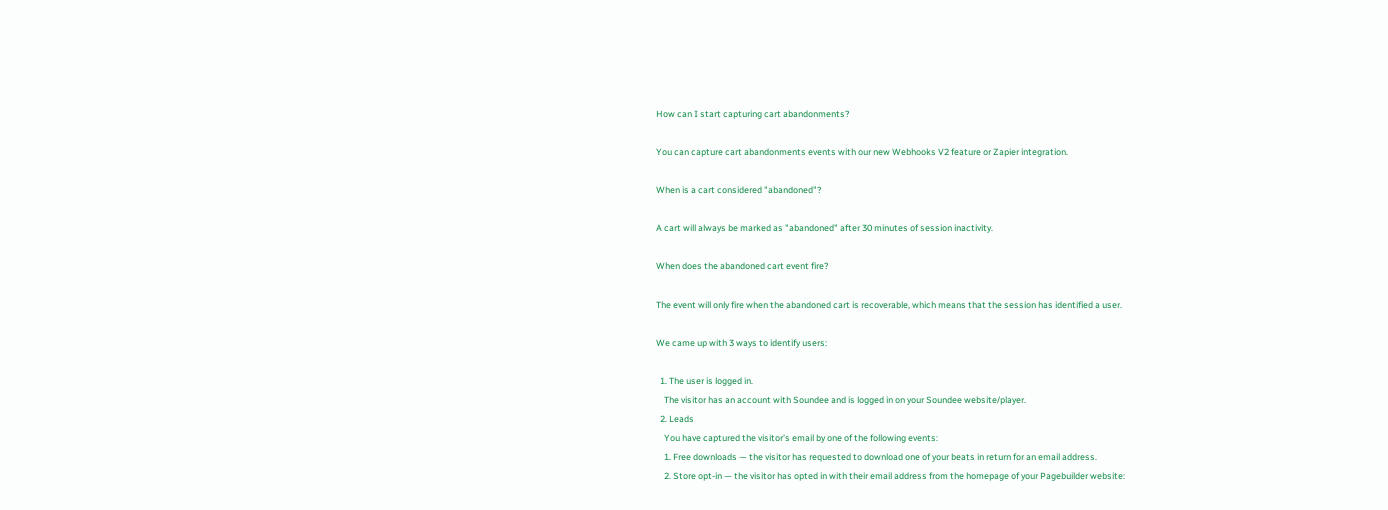How can I start capturing cart abandonments?

You can capture cart abandonments events with our new Webhooks V2 feature or Zapier integration.

When is a cart considered "abandoned"?

A cart will always be marked as "abandoned" after 30 minutes of session inactivity.

When does the abandoned cart event fire?

The event will only fire when the abandoned cart is recoverable, which means that the session has identified a user.

We came up with 3 ways to identify users:

  1. The user is logged in.
    The visitor has an account with Soundee and is logged in on your Soundee website/player.
  2. Leads
    You have captured the visitor's email by one of the following events:
    1. Free downloads — the visitor has requested to download one of your beats in return for an email address.
    2. Store opt-in — the visitor has opted in with their email address from the homepage of your Pagebuilder website: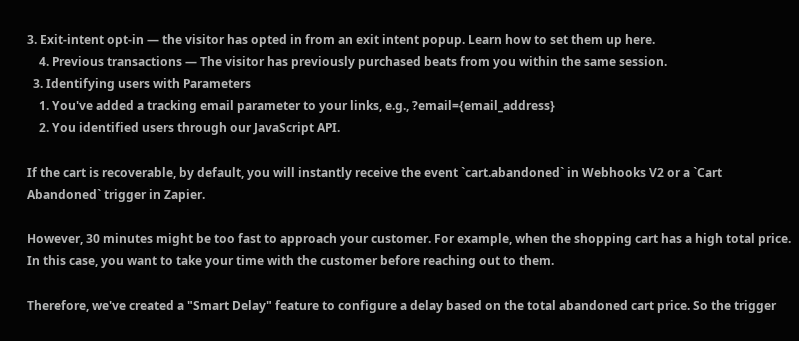3. Exit-intent opt-in — the visitor has opted in from an exit intent popup. Learn how to set them up here.
    4. Previous transactions — The visitor has previously purchased beats from you within the same session.
  3. Identifying users with Parameters
    1. You've added a tracking email parameter to your links, e.g., ?email={email_address}
    2. You identified users through our JavaScript API.

If the cart is recoverable, by default, you will instantly receive the event `cart.abandoned` in Webhooks V2 or a `Cart Abandoned` trigger in Zapier.

However, 30 minutes might be too fast to approach your customer. For example, when the shopping cart has a high total price. In this case, you want to take your time with the customer before reaching out to them.

Therefore, we've created a "Smart Delay" feature to configure a delay based on the total abandoned cart price. So the trigger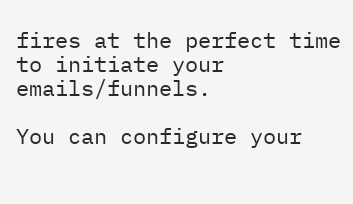fires at the perfect time to initiate your emails/funnels.

You can configure your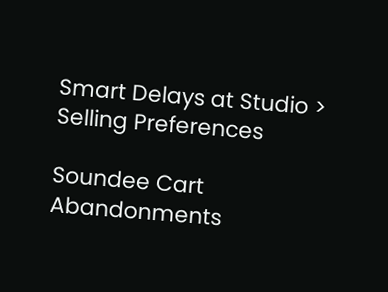Smart Delays at Studio > Selling Preferences

Soundee Cart Abandonments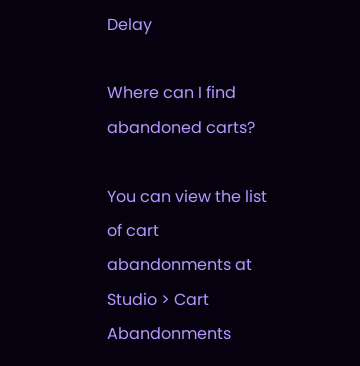Delay

Where can I find abandoned carts?

You can view the list of cart abandonments at Studio > Cart Abandonments